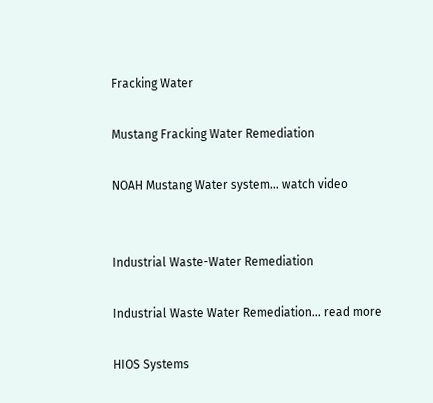Fracking Water

Mustang Fracking Water Remediation

NOAH Mustang Water system... watch video


Industrial Waste-Water Remediation

Industrial Waste Water Remediation... read more

HIOS Systems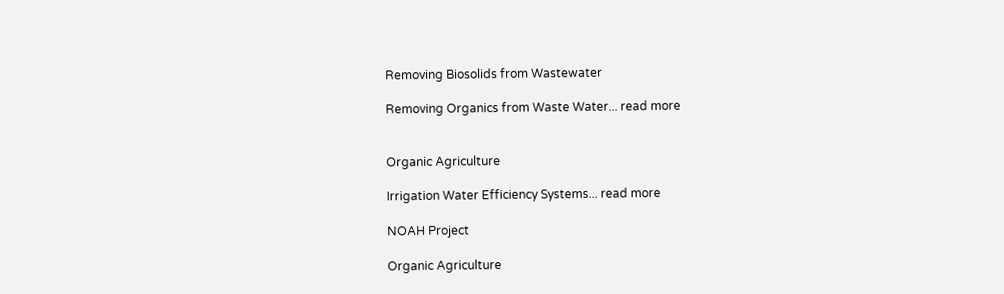Removing Biosolids from Wastewater

Removing Organics from Waste Water... read more


Organic Agriculture

Irrigation Water Efficiency Systems... read more

NOAH Project

Organic Agriculture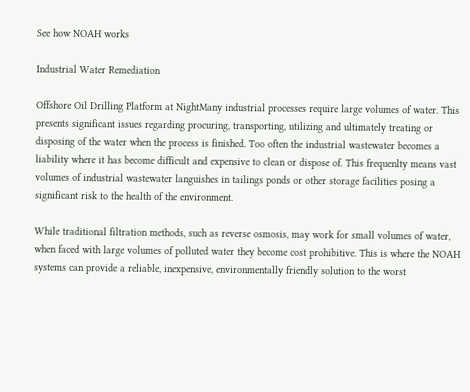See how NOAH works

Industrial Water Remediation

Offshore Oil Drilling Platform at NightMany industrial processes require large volumes of water. This presents significant issues regarding procuring, transporting, utilizing and ultimately treating or disposing of the water when the process is finished. Too often the industrial wastewater becomes a liability where it has become difficult and expensive to clean or dispose of. This frequenlty means vast volumes of industrial wastewater languishes in tailings ponds or other storage facilities posing a significant risk to the health of the environment.

While traditional filtration methods, such as reverse osmosis, may work for small volumes of water, when faced with large volumes of polluted water they become cost prohibitive. This is where the NOAH systems can provide a reliable, inexpensive, environmentally friendly solution to the worst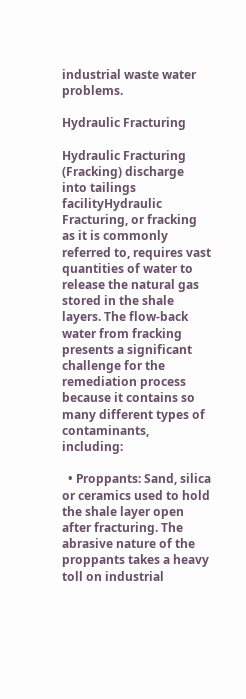industrial waste water problems.

Hydraulic Fracturing

Hydraulic Fracturing (Fracking) discharge into tailings facilityHydraulic Fracturing, or fracking as it is commonly referred to, requires vast quantities of water to release the natural gas stored in the shale layers. The flow-back water from fracking presents a significant challenge for the remediation process because it contains so many different types of contaminants, including:

  • Proppants: Sand, silica or ceramics used to hold the shale layer open after fracturing. The abrasive nature of the proppants takes a heavy toll on industrial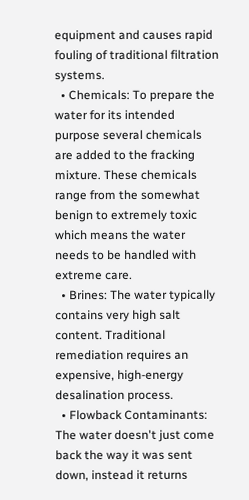equipment and causes rapid fouling of traditional filtration systems.
  • Chemicals: To prepare the water for its intended purpose several chemicals are added to the fracking mixture. These chemicals range from the somewhat benign to extremely toxic which means the water needs to be handled with extreme care.
  • Brines: The water typically contains very high salt content. Traditional remediation requires an expensive, high-energy desalination process.
  • Flowback Contaminants: The water doesn't just come back the way it was sent down, instead it returns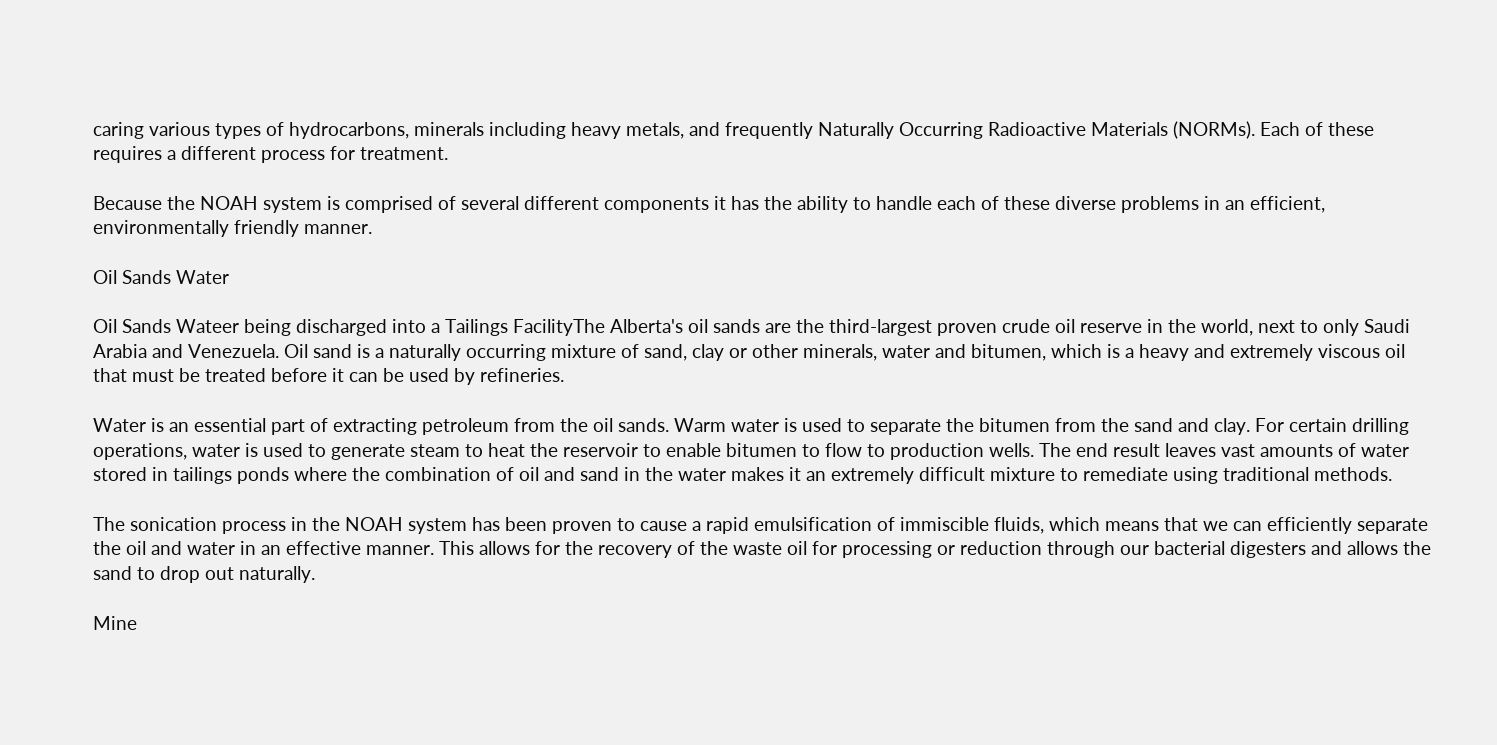caring various types of hydrocarbons, minerals including heavy metals, and frequently Naturally Occurring Radioactive Materials (NORMs). Each of these requires a different process for treatment.

Because the NOAH system is comprised of several different components it has the ability to handle each of these diverse problems in an efficient, environmentally friendly manner.

Oil Sands Water

Oil Sands Wateer being discharged into a Tailings FacilityThe Alberta's oil sands are the third-largest proven crude oil reserve in the world, next to only Saudi Arabia and Venezuela. Oil sand is a naturally occurring mixture of sand, clay or other minerals, water and bitumen, which is a heavy and extremely viscous oil that must be treated before it can be used by refineries.

Water is an essential part of extracting petroleum from the oil sands. Warm water is used to separate the bitumen from the sand and clay. For certain drilling operations, water is used to generate steam to heat the reservoir to enable bitumen to flow to production wells. The end result leaves vast amounts of water stored in tailings ponds where the combination of oil and sand in the water makes it an extremely difficult mixture to remediate using traditional methods.

The sonication process in the NOAH system has been proven to cause a rapid emulsification of immiscible fluids, which means that we can efficiently separate the oil and water in an effective manner. This allows for the recovery of the waste oil for processing or reduction through our bacterial digesters and allows the sand to drop out naturally.

Mine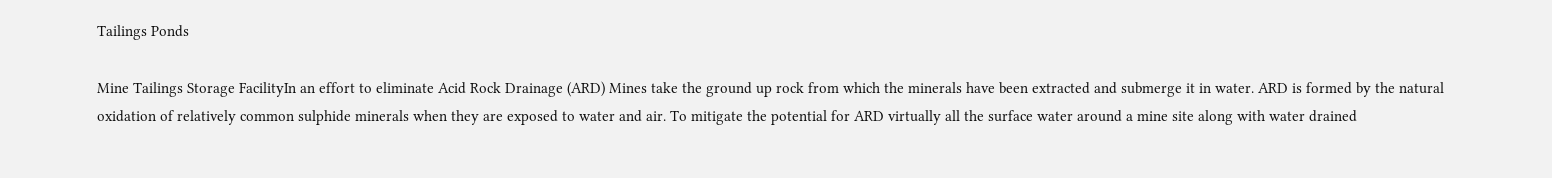Tailings Ponds

Mine Tailings Storage FacilityIn an effort to eliminate Acid Rock Drainage (ARD) Mines take the ground up rock from which the minerals have been extracted and submerge it in water. ARD is formed by the natural oxidation of relatively common sulphide minerals when they are exposed to water and air. To mitigate the potential for ARD virtually all the surface water around a mine site along with water drained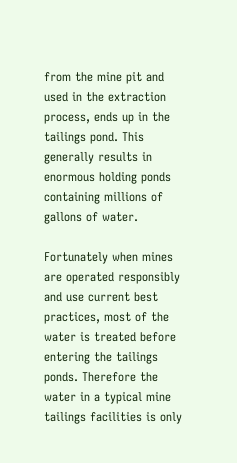from the mine pit and used in the extraction process, ends up in the tailings pond. This generally results in enormous holding ponds containing millions of gallons of water.

Fortunately when mines are operated responsibly and use current best practices, most of the water is treated before entering the tailings ponds. Therefore the water in a typical mine tailings facilities is only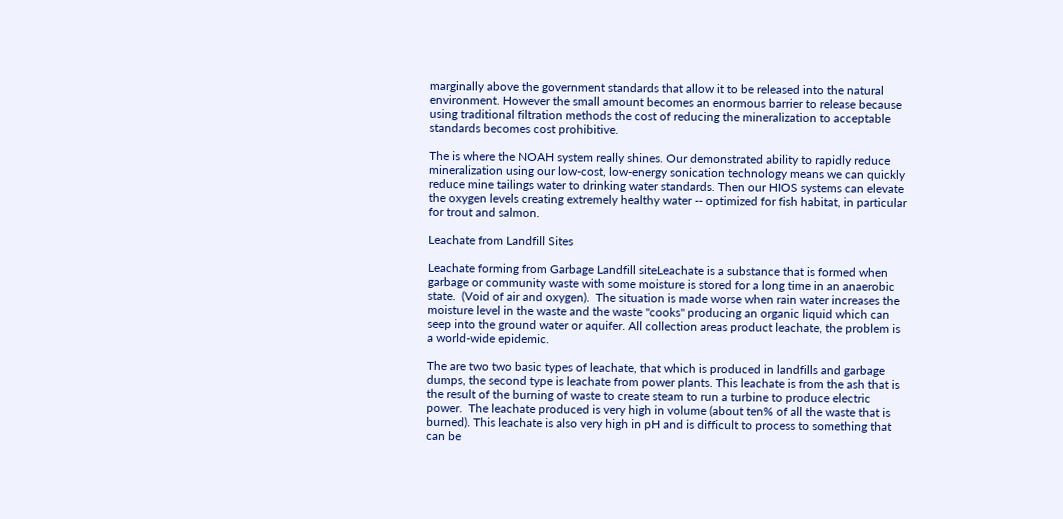marginally above the government standards that allow it to be released into the natural environment. However the small amount becomes an enormous barrier to release because using traditional filtration methods the cost of reducing the mineralization to acceptable standards becomes cost prohibitive.

The is where the NOAH system really shines. Our demonstrated ability to rapidly reduce mineralization using our low-cost, low-energy sonication technology means we can quickly reduce mine tailings water to drinking water standards. Then our HIOS systems can elevate the oxygen levels creating extremely healthy water -- optimized for fish habitat, in particular for trout and salmon.

Leachate from Landfill Sites

Leachate forming from Garbage Landfill siteLeachate is a substance that is formed when garbage or community waste with some moisture is stored for a long time in an anaerobic state.  (Void of air and oxygen).  The situation is made worse when rain water increases the moisture level in the waste and the waste "cooks" producing an organic liquid which can seep into the ground water or aquifer. All collection areas product leachate, the problem is a world-wide epidemic.

The are two two basic types of leachate, that which is produced in landfills and garbage dumps, the second type is leachate from power plants. This leachate is from the ash that is the result of the burning of waste to create steam to run a turbine to produce electric power.  The leachate produced is very high in volume (about ten% of all the waste that is burned). This leachate is also very high in pH and is difficult to process to something that can be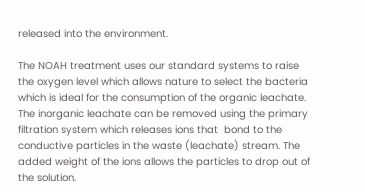released into the environment.

The NOAH treatment uses our standard systems to raise the oxygen level which allows nature to select the bacteria which is ideal for the consumption of the organic leachate. The inorganic leachate can be removed using the primary filtration system which releases ions that  bond to the conductive particles in the waste (leachate) stream. The added weight of the ions allows the particles to drop out of the solution.